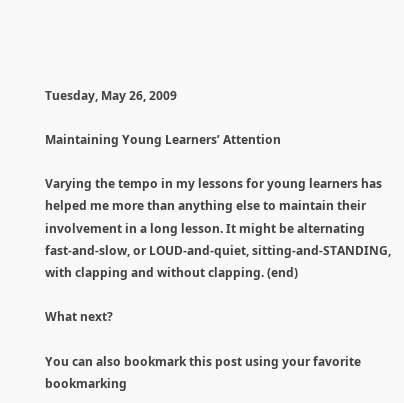Tuesday, May 26, 2009

Maintaining Young Learners’ Attention

Varying the tempo in my lessons for young learners has helped me more than anything else to maintain their involvement in a long lesson. It might be alternating fast-and-slow, or LOUD-and-quiet, sitting-and-STANDING, with clapping and without clapping. (end)

What next?

You can also bookmark this post using your favorite bookmarking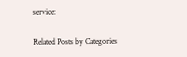service:

Related Posts by Categories